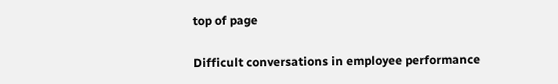top of page

Difficult conversations in employee performance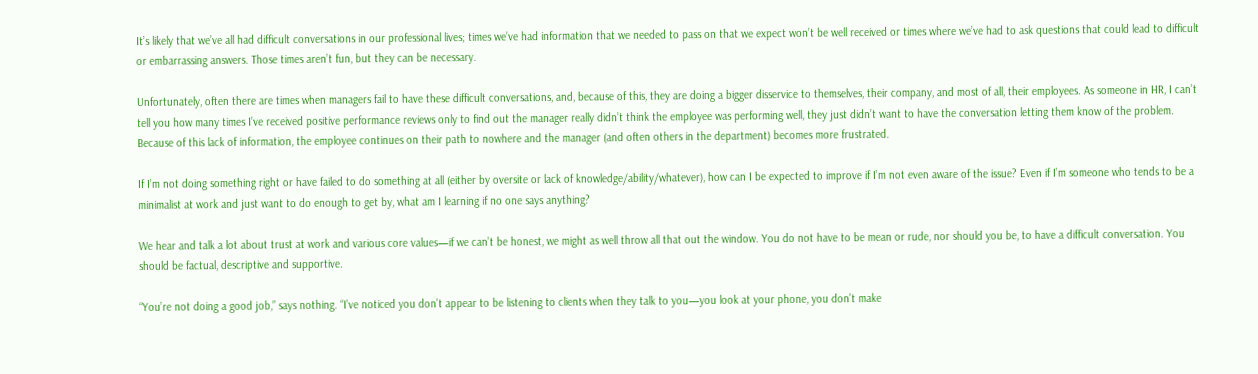It’s likely that we’ve all had difficult conversations in our professional lives; times we’ve had information that we needed to pass on that we expect won’t be well received or times where we’ve had to ask questions that could lead to difficult or embarrassing answers. Those times aren’t fun, but they can be necessary.

Unfortunately, often there are times when managers fail to have these difficult conversations, and, because of this, they are doing a bigger disservice to themselves, their company, and most of all, their employees. As someone in HR, I can’t tell you how many times I’ve received positive performance reviews only to find out the manager really didn’t think the employee was performing well, they just didn’t want to have the conversation letting them know of the problem. Because of this lack of information, the employee continues on their path to nowhere and the manager (and often others in the department) becomes more frustrated.

If I’m not doing something right or have failed to do something at all (either by oversite or lack of knowledge/ability/whatever), how can I be expected to improve if I’m not even aware of the issue? Even if I’m someone who tends to be a minimalist at work and just want to do enough to get by, what am I learning if no one says anything?

We hear and talk a lot about trust at work and various core values—if we can’t be honest, we might as well throw all that out the window. You do not have to be mean or rude, nor should you be, to have a difficult conversation. You should be factual, descriptive and supportive.

“You’re not doing a good job,” says nothing. “I’ve noticed you don’t appear to be listening to clients when they talk to you—you look at your phone, you don’t make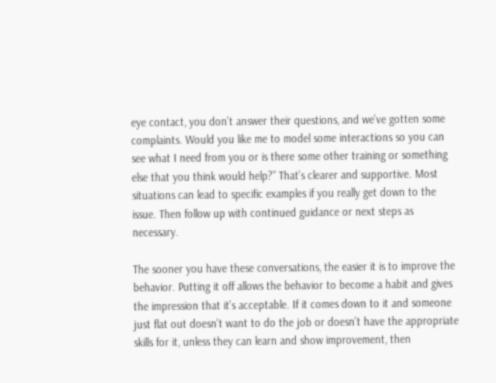eye contact, you don’t answer their questions, and we’ve gotten some complaints. Would you like me to model some interactions so you can see what I need from you or is there some other training or something else that you think would help?” That’s clearer and supportive. Most situations can lead to specific examples if you really get down to the issue. Then follow up with continued guidance or next steps as necessary.

The sooner you have these conversations, the easier it is to improve the behavior. Putting it off allows the behavior to become a habit and gives the impression that it’s acceptable. If it comes down to it and someone just flat out doesn’t want to do the job or doesn’t have the appropriate skills for it, unless they can learn and show improvement, then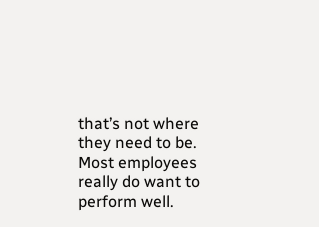that’s not where they need to be. Most employees really do want to perform well.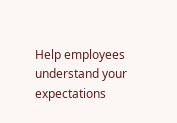Help employees understand your expectations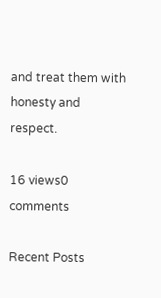and treat them with honesty and respect.

16 views0 comments

Recent Posts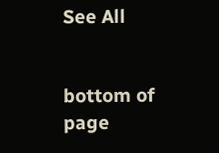See All


bottom of page